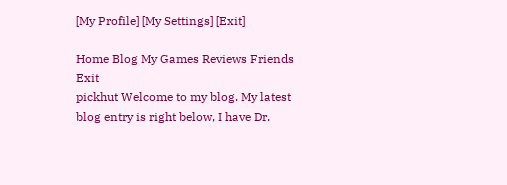[My Profile] [My Settings] [Exit]

Home Blog My Games Reviews Friends Exit
pickhut Welcome to my blog. My latest blog entry is right below, I have Dr.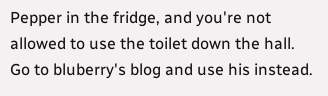Pepper in the fridge, and you're not allowed to use the toilet down the hall. Go to bluberry's blog and use his instead.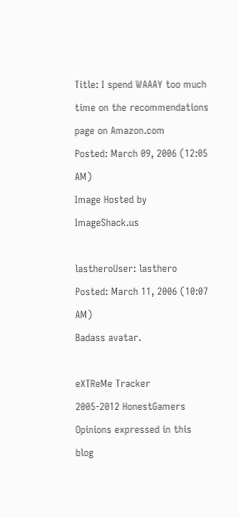Title: I spend WAAAY too much time on the recommendations page on Amazon.com
Posted: March 09, 2006 (12:05 AM)
Image Hosted by ImageShack.us

lastheroUser: lasthero
Posted: March 11, 2006 (10:07 AM)
Badass avatar.

eXTReMe Tracker
2005-2012 HonestGamers
Opinions expressed in this blog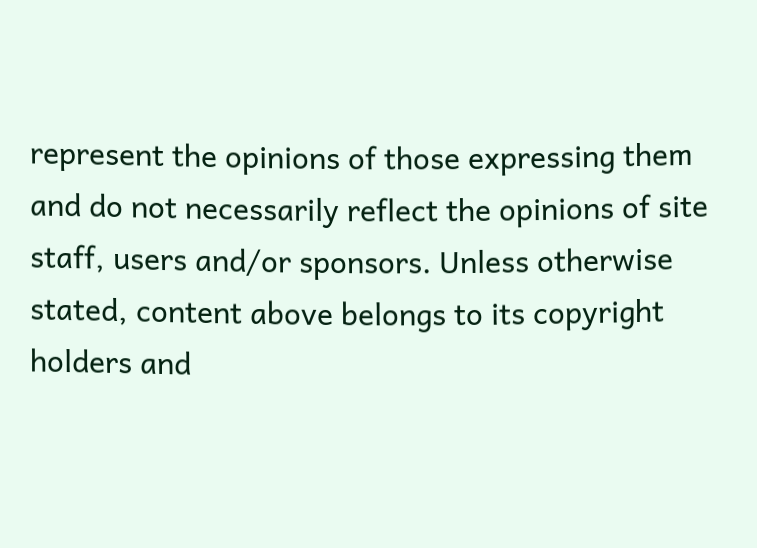represent the opinions of those expressing them and do not necessarily reflect the opinions of site staff, users and/or sponsors. Unless otherwise stated, content above belongs to its copyright holders and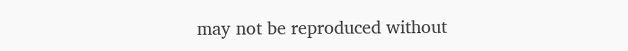may not be reproduced without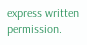express written permission.